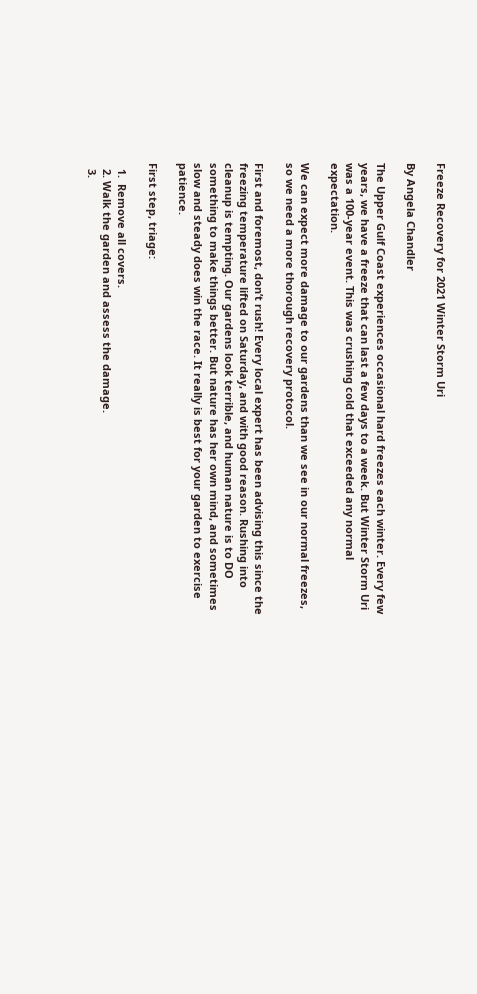Freeze Recovery for 2021 Winter Storm Uri

By Angela Chandler

The Upper Gulf Coast experiences occasional hard freezes each winter. Every few years, we have a freeze that can last a few days to a week. But Winter Storm Uri was a 100-year event. This was crushing cold that exceeded any normal expectation.

We can expect more damage to our gardens than we see in our normal freezes, so we need a more thorough recovery protocol.

First and foremost, don’t rush! Every local expert has been advising this since the freezing temperature lifted on Saturday, and with good reason. Rushing into cleanup is tempting. Our gardens look terrible, and human nature is to DO something to make things better. But nature has her own mind, and sometimes slow and steady does win the race. It really is best for your garden to exercise patience.

First step, triage:

  1.  Remove all covers.
  2. Walk the garden and assess the damage.
  3.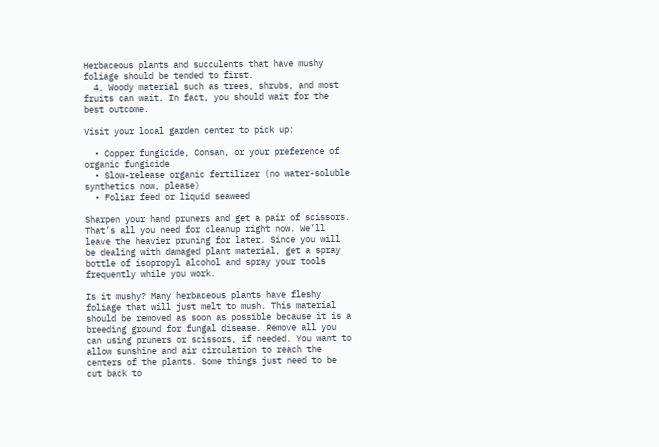Herbaceous plants and succulents that have mushy foliage should be tended to first.
  4. Woody material such as trees, shrubs, and most fruits can wait. In fact, you should wait for the best outcome.

Visit your local garden center to pick up:

  • Copper fungicide, Consan, or your preference of organic fungicide
  • Slow-release organic fertilizer (no water-soluble synthetics now, please)
  • Foliar feed or liquid seaweed

Sharpen your hand pruners and get a pair of scissors. That’s all you need for cleanup right now. We’ll leave the heavier pruning for later. Since you will be dealing with damaged plant material, get a spray bottle of isopropyl alcohol and spray your tools frequently while you work.

Is it mushy? Many herbaceous plants have fleshy foliage that will just melt to mush. This material should be removed as soon as possible because it is a breeding ground for fungal disease. Remove all you can using pruners or scissors, if needed. You want to allow sunshine and air circulation to reach the centers of the plants. Some things just need to be cut back to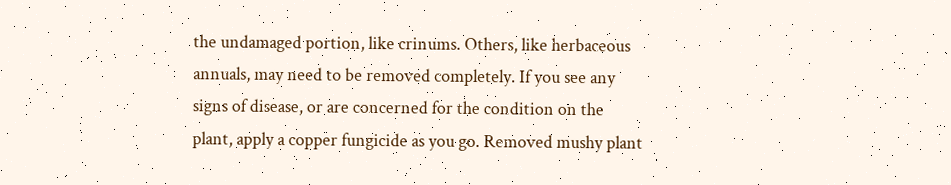the undamaged portion, like crinums. Others, like herbaceous annuals, may need to be removed completely. If you see any signs of disease, or are concerned for the condition on the plant, apply a copper fungicide as you go. Removed mushy plant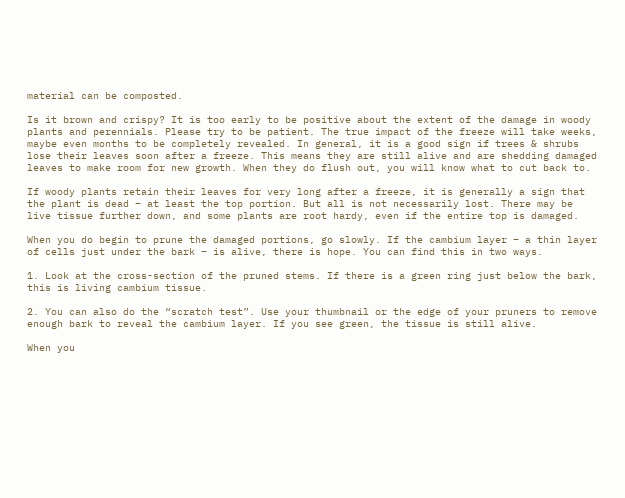material can be composted.

Is it brown and crispy? It is too early to be positive about the extent of the damage in woody plants and perennials. Please try to be patient. The true impact of the freeze will take weeks, maybe even months to be completely revealed. In general, it is a good sign if trees & shrubs lose their leaves soon after a freeze. This means they are still alive and are shedding damaged leaves to make room for new growth. When they do flush out, you will know what to cut back to.

If woody plants retain their leaves for very long after a freeze, it is generally a sign that the plant is dead – at least the top portion. But all is not necessarily lost. There may be live tissue further down, and some plants are root hardy, even if the entire top is damaged.

When you do begin to prune the damaged portions, go slowly. If the cambium layer – a thin layer of cells just under the bark – is alive, there is hope. You can find this in two ways.

1. Look at the cross-section of the pruned stems. If there is a green ring just below the bark, this is living cambium tissue.

2. You can also do the “scratch test”. Use your thumbnail or the edge of your pruners to remove enough bark to reveal the cambium layer. If you see green, the tissue is still alive.

When you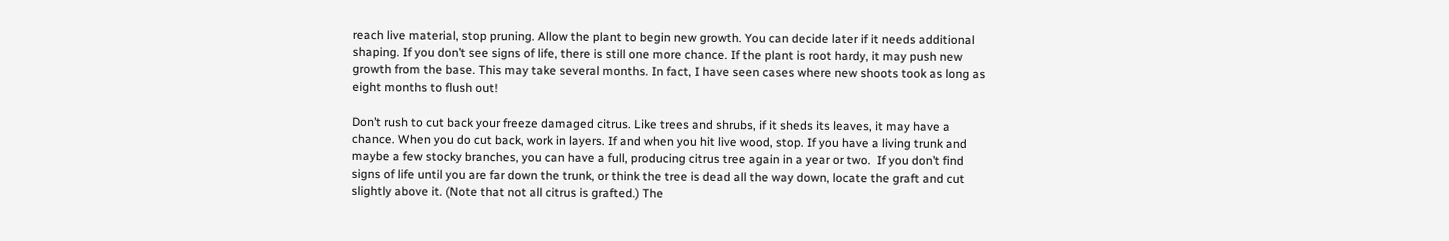reach live material, stop pruning. Allow the plant to begin new growth. You can decide later if it needs additional shaping. If you don’t see signs of life, there is still one more chance. If the plant is root hardy, it may push new growth from the base. This may take several months. In fact, I have seen cases where new shoots took as long as eight months to flush out!

Don’t rush to cut back your freeze damaged citrus. Like trees and shrubs, if it sheds its leaves, it may have a chance. When you do cut back, work in layers. If and when you hit live wood, stop. If you have a living trunk and maybe a few stocky branches, you can have a full, producing citrus tree again in a year or two.  If you don’t find signs of life until you are far down the trunk, or think the tree is dead all the way down, locate the graft and cut slightly above it. (Note that not all citrus is grafted.) The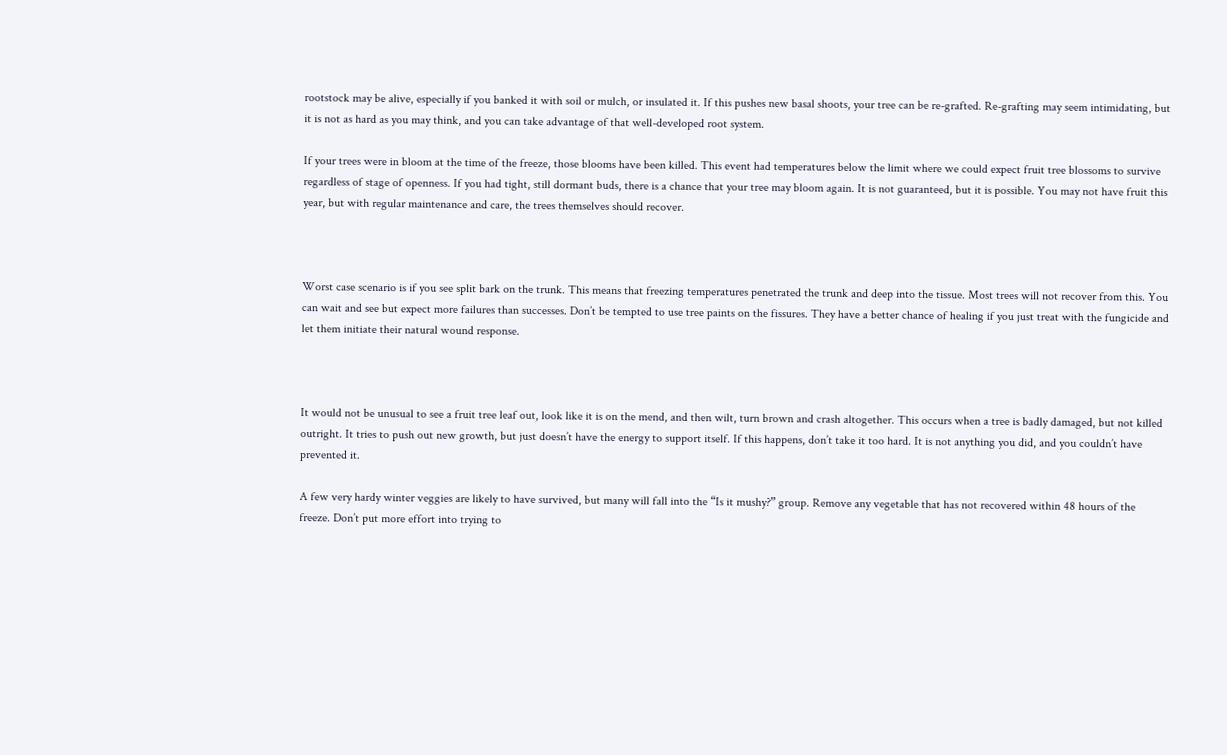rootstock may be alive, especially if you banked it with soil or mulch, or insulated it. If this pushes new basal shoots, your tree can be re-grafted. Re-grafting may seem intimidating, but it is not as hard as you may think, and you can take advantage of that well-developed root system.

If your trees were in bloom at the time of the freeze, those blooms have been killed. This event had temperatures below the limit where we could expect fruit tree blossoms to survive regardless of stage of openness. If you had tight, still dormant buds, there is a chance that your tree may bloom again. It is not guaranteed, but it is possible. You may not have fruit this year, but with regular maintenance and care, the trees themselves should recover.



Worst case scenario is if you see split bark on the trunk. This means that freezing temperatures penetrated the trunk and deep into the tissue. Most trees will not recover from this. You can wait and see but expect more failures than successes. Don’t be tempted to use tree paints on the fissures. They have a better chance of healing if you just treat with the fungicide and let them initiate their natural wound response.



It would not be unusual to see a fruit tree leaf out, look like it is on the mend, and then wilt, turn brown and crash altogether. This occurs when a tree is badly damaged, but not killed outright. It tries to push out new growth, but just doesn’t have the energy to support itself. If this happens, don’t take it too hard. It is not anything you did, and you couldn’t have prevented it.

A few very hardy winter veggies are likely to have survived, but many will fall into the “Is it mushy?” group. Remove any vegetable that has not recovered within 48 hours of the freeze. Don’t put more effort into trying to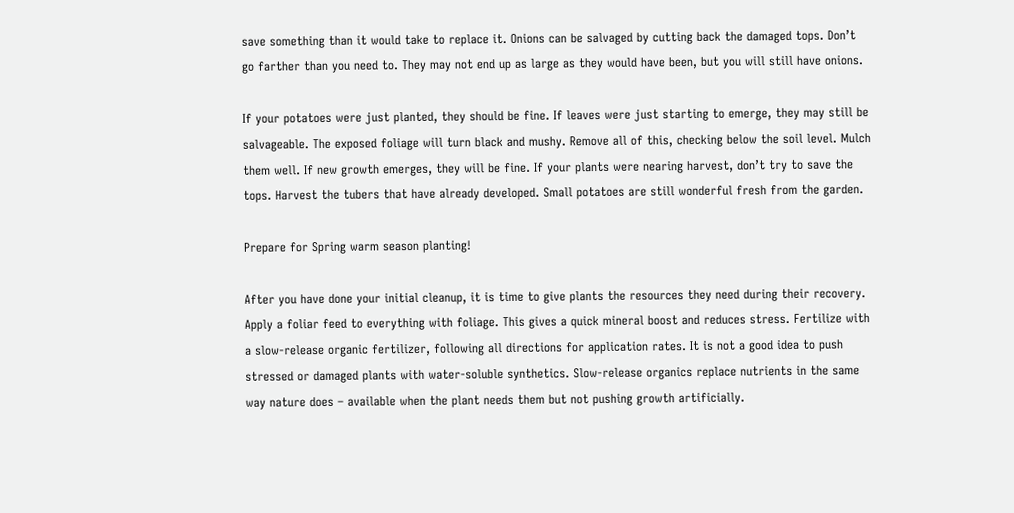save something than it would take to replace it. Onions can be salvaged by cutting back the damaged tops. Don’t go farther than you need to. They may not end up as large as they would have been, but you will still have onions.

If your potatoes were just planted, they should be fine. If leaves were just starting to emerge, they may still be salvageable. The exposed foliage will turn black and mushy. Remove all of this, checking below the soil level. Mulch them well. If new growth emerges, they will be fine. If your plants were nearing harvest, don’t try to save the tops. Harvest the tubers that have already developed. Small potatoes are still wonderful fresh from the garden.

Prepare for Spring warm season planting!

After you have done your initial cleanup, it is time to give plants the resources they need during their recovery. Apply a foliar feed to everything with foliage. This gives a quick mineral boost and reduces stress. Fertilize with a slow-release organic fertilizer, following all directions for application rates. It is not a good idea to push stressed or damaged plants with water-soluble synthetics. Slow-release organics replace nutrients in the same way nature does – available when the plant needs them but not pushing growth artificially.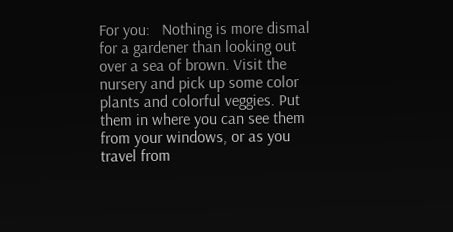For you:   Nothing is more dismal for a gardener than looking out over a sea of brown. Visit the nursery and pick up some color plants and colorful veggies. Put them in where you can see them from your windows, or as you travel from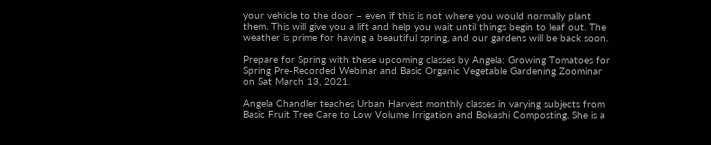your vehicle to the door – even if this is not where you would normally plant them. This will give you a lift and help you wait until things begin to leaf out. The weather is prime for having a beautiful spring, and our gardens will be back soon.

Prepare for Spring with these upcoming classes by Angela: Growing Tomatoes for Spring Pre-Recorded Webinar and Basic Organic Vegetable Gardening Zoominar on Sat March 13, 2021.

Angela Chandler teaches Urban Harvest monthly classes in varying subjects from Basic Fruit Tree Care to Low Volume Irrigation and Bokashi Composting. She is a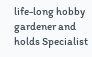life-long hobby gardener and holds Specialist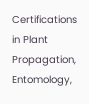Certifications in Plant Propagation, Entomology,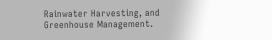Rainwater Harvesting, and Greenhouse Management.